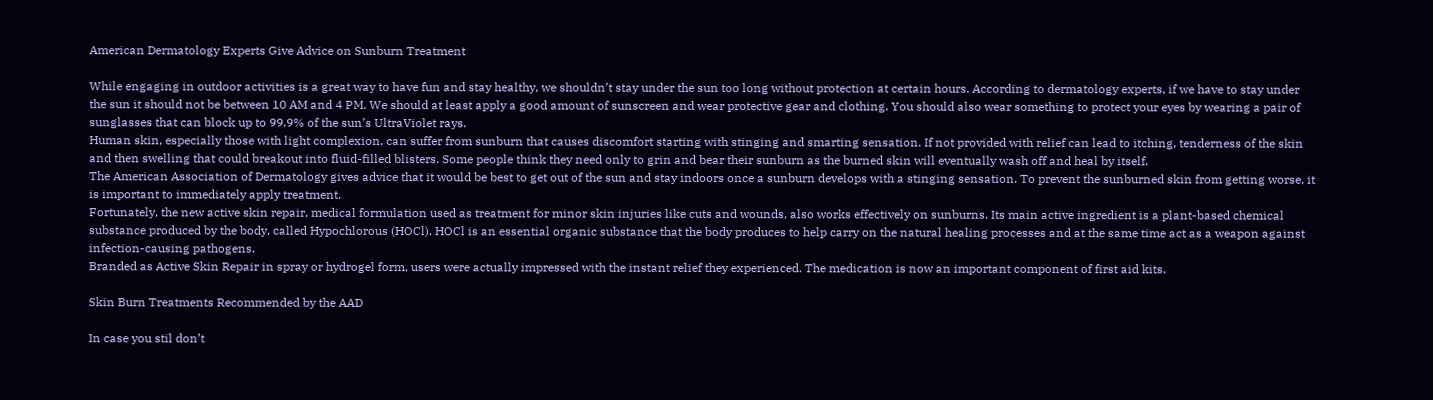American Dermatology Experts Give Advice on Sunburn Treatment

While engaging in outdoor activities is a great way to have fun and stay healthy, we shouldn’t stay under the sun too long without protection at certain hours. According to dermatology experts, if we have to stay under the sun it should not be between 10 AM and 4 PM. We should at least apply a good amount of sunscreen and wear protective gear and clothing. You should also wear something to protect your eyes by wearing a pair of sunglasses that can block up to 99.9% of the sun’s UltraViolet rays.
Human skin, especially those with light complexion, can suffer from sunburn that causes discomfort starting with stinging and smarting sensation. If not provided with relief can lead to itching, tenderness of the skin and then swelling that could breakout into fluid-filled blisters. Some people think they need only to grin and bear their sunburn as the burned skin will eventually wash off and heal by itself.
The American Association of Dermatology gives advice that it would be best to get out of the sun and stay indoors once a sunburn develops with a stinging sensation. To prevent the sunburned skin from getting worse, it is important to immediately apply treatment.
Fortunately, the new active skin repair, medical formulation used as treatment for minor skin injuries like cuts and wounds, also works effectively on sunburns. Its main active ingredient is a plant-based chemical substance produced by the body, called Hypochlorous (HOCl). HOCl is an essential organic substance that the body produces to help carry on the natural healing processes and at the same time act as a weapon against infection-causing pathogens.
Branded as Active Skin Repair in spray or hydrogel form, users were actually impressed with the instant relief they experienced. The medication is now an important component of first aid kits.

Skin Burn Treatments Recommended by the AAD

In case you stil don’t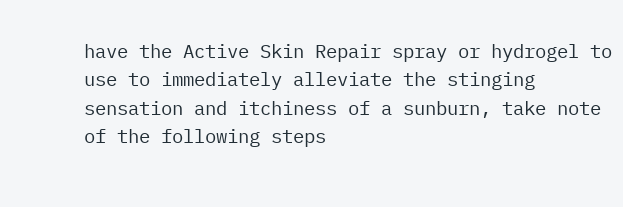have the Active Skin Repair spray or hydrogel to use to immediately alleviate the stinging sensation and itchiness of a sunburn, take note of the following steps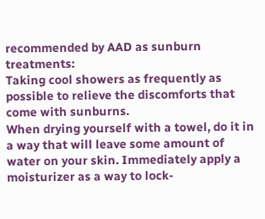recommended by AAD as sunburn treatments:
Taking cool showers as frequently as possible to relieve the discomforts that come with sunburns.
When drying yourself with a towel, do it in a way that will leave some amount of water on your skin. Immediately apply a moisturizer as a way to lock-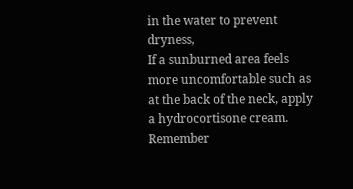in the water to prevent dryness,
If a sunburned area feels more uncomfortable such as at the back of the neck, apply a hydrocortisone cream. Remember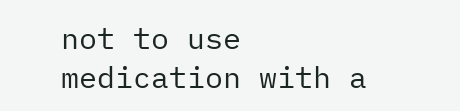not to use medication with a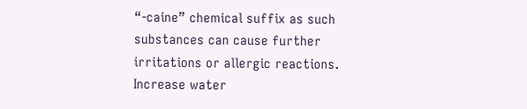“-caine” chemical suffix as such substances can cause further irritations or allergic reactions.
Increase water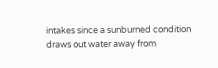intakes since a sunburned condition draws out water away from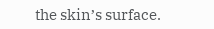the skin’s surface.